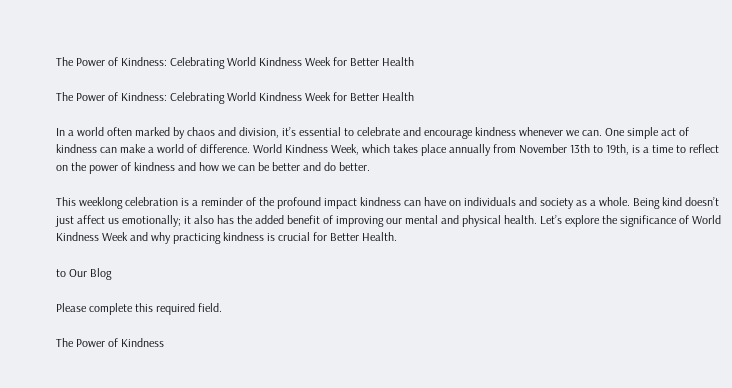The Power of Kindness: Celebrating World Kindness Week for Better Health

The Power of Kindness: Celebrating World Kindness Week for Better Health

In a world often marked by chaos and division, it’s essential to celebrate and encourage kindness whenever we can. One simple act of kindness can make a world of difference. World Kindness Week, which takes place annually from November 13th to 19th, is a time to reflect on the power of kindness and how we can be better and do better.

This weeklong celebration is a reminder of the profound impact kindness can have on individuals and society as a whole. Being kind doesn’t just affect us emotionally; it also has the added benefit of improving our mental and physical health. Let’s explore the significance of World Kindness Week and why practicing kindness is crucial for Better Health.

to Our Blog

Please complete this required field.

The Power of Kindness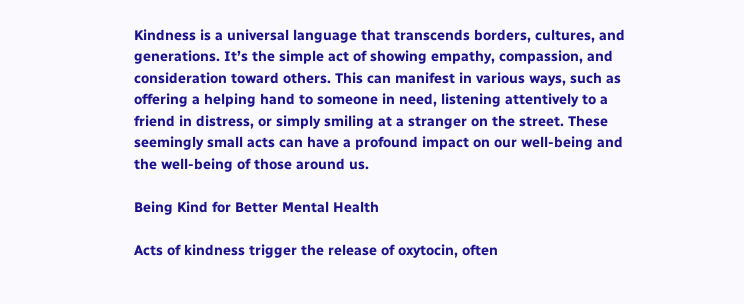Kindness is a universal language that transcends borders, cultures, and generations. It’s the simple act of showing empathy, compassion, and consideration toward others. This can manifest in various ways, such as offering a helping hand to someone in need, listening attentively to a friend in distress, or simply smiling at a stranger on the street. These seemingly small acts can have a profound impact on our well-being and the well-being of those around us.

Being Kind for Better Mental Health

Acts of kindness trigger the release of oxytocin, often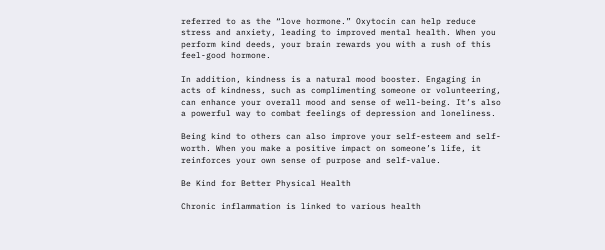referred to as the “love hormone.” Oxytocin can help reduce stress and anxiety, leading to improved mental health. When you perform kind deeds, your brain rewards you with a rush of this feel-good hormone.

In addition, kindness is a natural mood booster. Engaging in acts of kindness, such as complimenting someone or volunteering, can enhance your overall mood and sense of well-being. It’s also a powerful way to combat feelings of depression and loneliness.

Being kind to others can also improve your self-esteem and self-worth. When you make a positive impact on someone’s life, it reinforces your own sense of purpose and self-value.

Be Kind for Better Physical Health

Chronic inflammation is linked to various health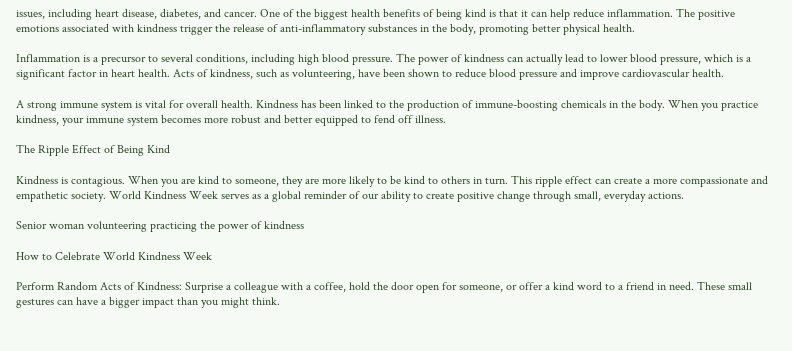issues, including heart disease, diabetes, and cancer. One of the biggest health benefits of being kind is that it can help reduce inflammation. The positive emotions associated with kindness trigger the release of anti-inflammatory substances in the body, promoting better physical health.

Inflammation is a precursor to several conditions, including high blood pressure. The power of kindness can actually lead to lower blood pressure, which is a significant factor in heart health. Acts of kindness, such as volunteering, have been shown to reduce blood pressure and improve cardiovascular health.

A strong immune system is vital for overall health. Kindness has been linked to the production of immune-boosting chemicals in the body. When you practice kindness, your immune system becomes more robust and better equipped to fend off illness.

The Ripple Effect of Being Kind

Kindness is contagious. When you are kind to someone, they are more likely to be kind to others in turn. This ripple effect can create a more compassionate and empathetic society. World Kindness Week serves as a global reminder of our ability to create positive change through small, everyday actions.

Senior woman volunteering practicing the power of kindness

How to Celebrate World Kindness Week

Perform Random Acts of Kindness: Surprise a colleague with a coffee, hold the door open for someone, or offer a kind word to a friend in need. These small gestures can have a bigger impact than you might think.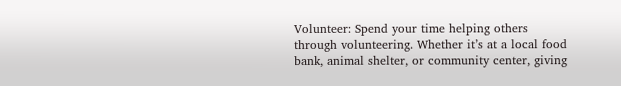Volunteer: Spend your time helping others through volunteering. Whether it’s at a local food bank, animal shelter, or community center, giving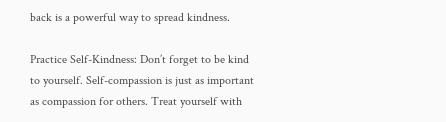back is a powerful way to spread kindness.

Practice Self-Kindness: Don’t forget to be kind to yourself. Self-compassion is just as important as compassion for others. Treat yourself with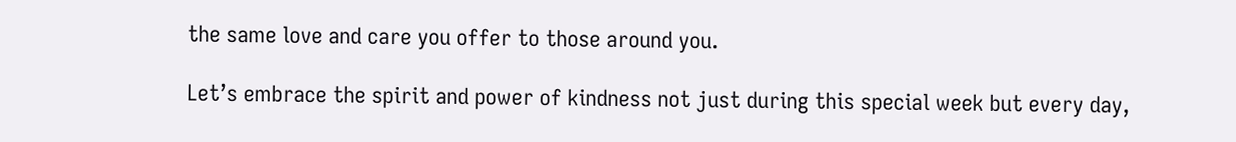the same love and care you offer to those around you.

Let’s embrace the spirit and power of kindness not just during this special week but every day,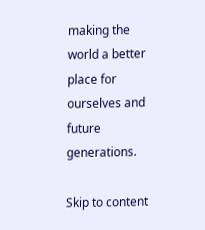making the world a better place for ourselves and future generations.

Skip to content